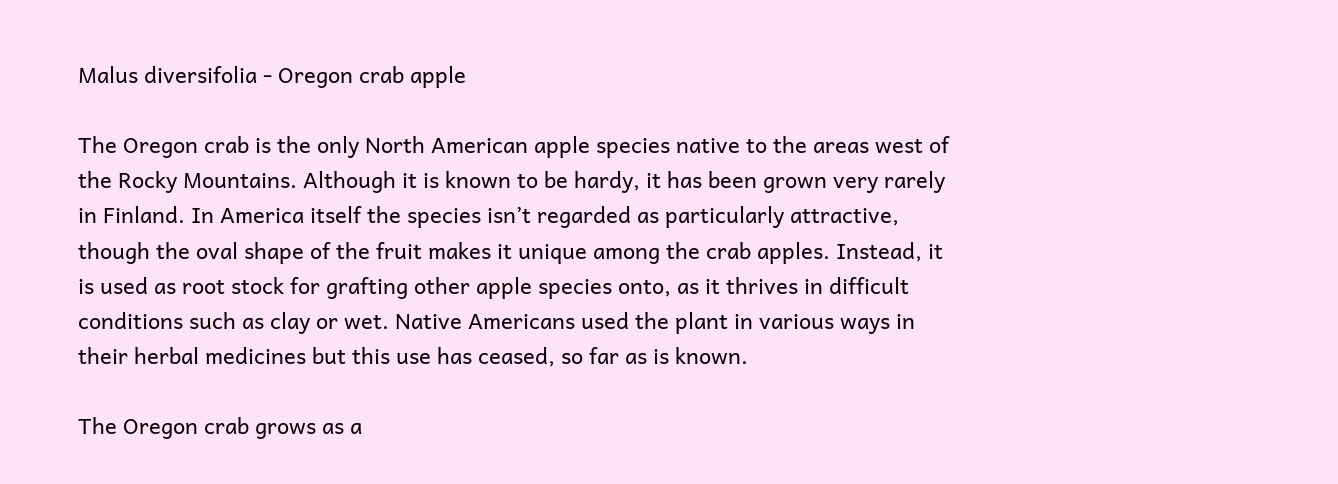Malus diversifolia - Oregon crab apple

The Oregon crab is the only North American apple species native to the areas west of the Rocky Mountains. Although it is known to be hardy, it has been grown very rarely in Finland. In America itself the species isn’t regarded as particularly attractive, though the oval shape of the fruit makes it unique among the crab apples. Instead, it is used as root stock for grafting other apple species onto, as it thrives in difficult conditions such as clay or wet. Native Americans used the plant in various ways in their herbal medicines but this use has ceased, so far as is known.

The Oregon crab grows as a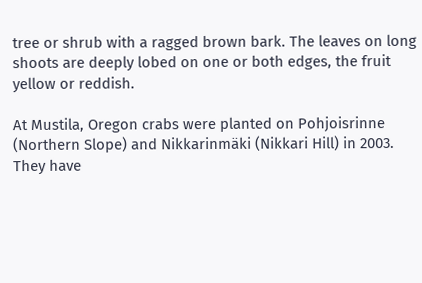tree or shrub with a ragged brown bark. The leaves on long shoots are deeply lobed on one or both edges, the fruit yellow or reddish.

At Mustila, Oregon crabs were planted on Pohjoisrinne (Northern Slope) and Nikkarinmäki (Nikkari Hill) in 2003. They have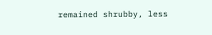remained shrubby, less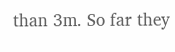than 3m. So far they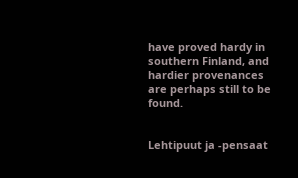have proved hardy in southern Finland, and hardier provenances are perhaps still to be found.


Lehtipuut ja -pensaat